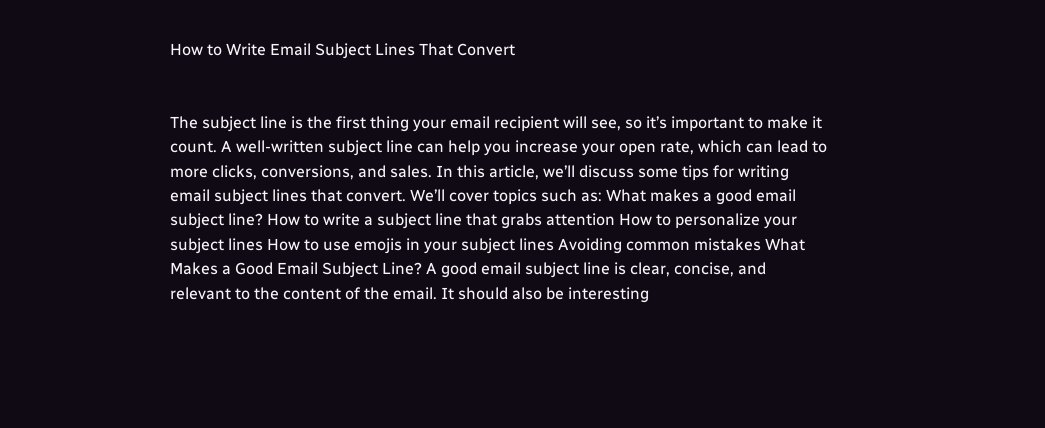How to Write Email Subject Lines That Convert


The subject line is the first thing your email recipient will see, so it’s important to make it count. A well-written subject line can help you increase your open rate, which can lead to more clicks, conversions, and sales. In this article, we’ll discuss some tips for writing email subject lines that convert. We’ll cover topics such as: What makes a good email subject line? How to write a subject line that grabs attention How to personalize your subject lines How to use emojis in your subject lines Avoiding common mistakes What Makes a Good Email Subject Line? A good email subject line is clear, concise, and relevant to the content of the email. It should also be interesting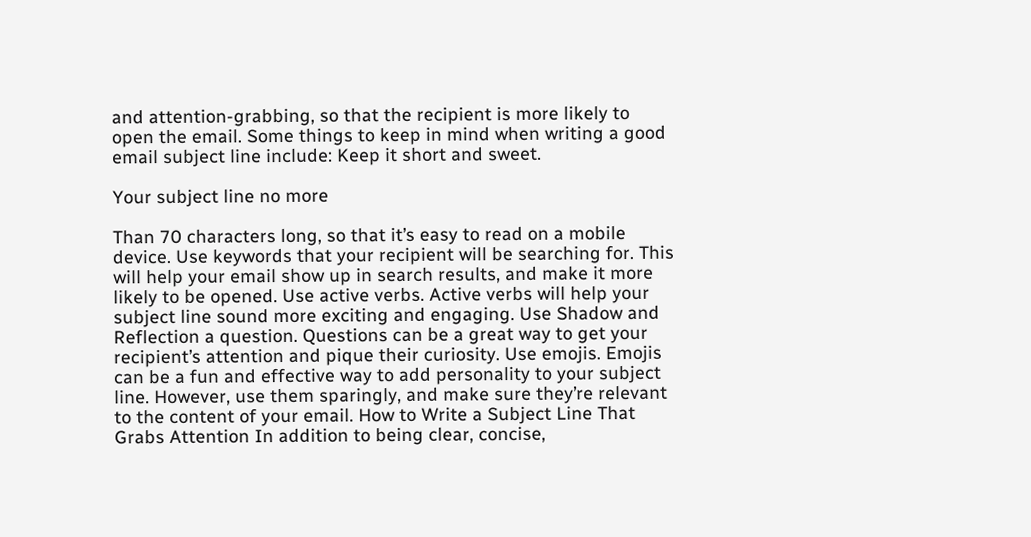and attention-grabbing, so that the recipient is more likely to open the email. Some things to keep in mind when writing a good email subject line include: Keep it short and sweet.

Your subject line no more

Than 70 characters long, so that it’s easy to read on a mobile device. Use keywords that your recipient will be searching for. This will help your email show up in search results, and make it more likely to be opened. Use active verbs. Active verbs will help your subject line sound more exciting and engaging. Use Shadow and Reflection a question. Questions can be a great way to get your recipient’s attention and pique their curiosity. Use emojis. Emojis can be a fun and effective way to add personality to your subject line. However, use them sparingly, and make sure they’re relevant to the content of your email. How to Write a Subject Line That Grabs Attention In addition to being clear, concise,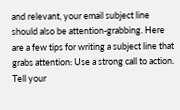and relevant, your email subject line should also be attention-grabbing. Here are a few tips for writing a subject line that grabs attention: Use a strong call to action. Tell your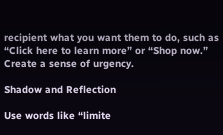recipient what you want them to do, such as “Click here to learn more” or “Shop now.” Create a sense of urgency.

Shadow and Reflection

Use words like “limite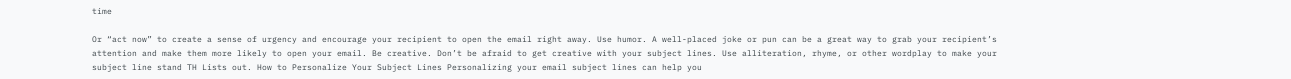time

Or “act now” to create a sense of urgency and encourage your recipient to open the email right away. Use humor. A well-placed joke or pun can be a great way to grab your recipient’s attention and make them more likely to open your email. Be creative. Don’t be afraid to get creative with your subject lines. Use alliteration, rhyme, or other wordplay to make your subject line stand TH Lists out. How to Personalize Your Subject Lines Personalizing your email subject lines can help you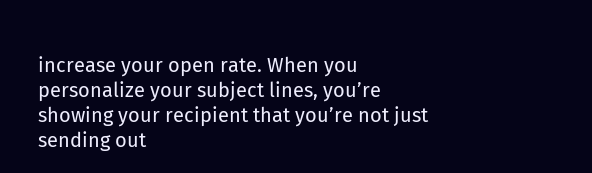increase your open rate. When you personalize your subject lines, you’re showing your recipient that you’re not just sending out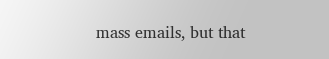mass emails, but that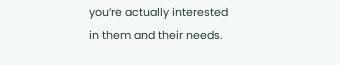you’re actually interested in them and their needs.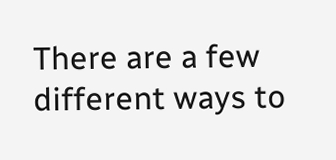There are a few different ways to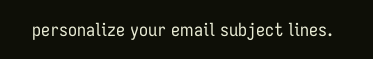personalize your email subject lines.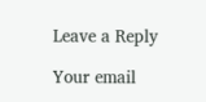Leave a Reply

Your email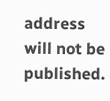address will not be published.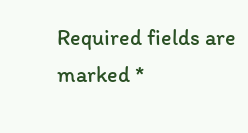Required fields are marked *